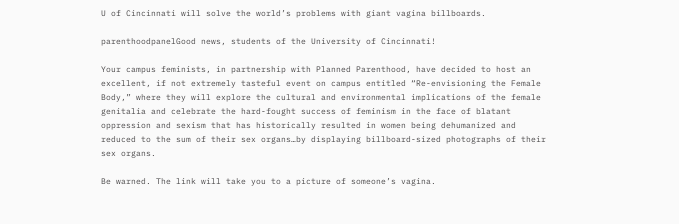U of Cincinnati will solve the world’s problems with giant vagina billboards.

parenthoodpanelGood news, students of the University of Cincinnati!

Your campus feminists, in partnership with Planned Parenthood, have decided to host an excellent, if not extremely tasteful event on campus entitled “Re-envisioning the Female Body,” where they will explore the cultural and environmental implications of the female genitalia and celebrate the hard-fought success of feminism in the face of blatant oppression and sexism that has historically resulted in women being dehumanized and reduced to the sum of their sex organs…by displaying billboard-sized photographs of their sex organs.

Be warned. The link will take you to a picture of someone’s vagina.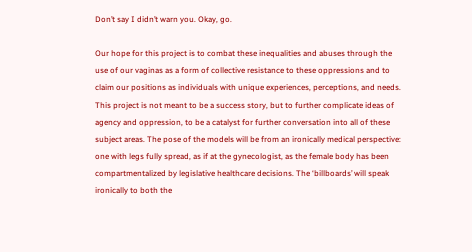Don’t say I didn’t warn you. Okay, go.

Our hope for this project is to combat these inequalities and abuses through the use of our vaginas as a form of collective resistance to these oppressions and to claim our positions as individuals with unique experiences, perceptions, and needs. This project is not meant to be a success story, but to further complicate ideas of agency and oppression, to be a catalyst for further conversation into all of these subject areas. The pose of the models will be from an ironically medical perspective: one with legs fully spread, as if at the gynecologist, as the female body has been compartmentalized by legislative healthcare decisions. The ‘billboards’ will speak ironically to both the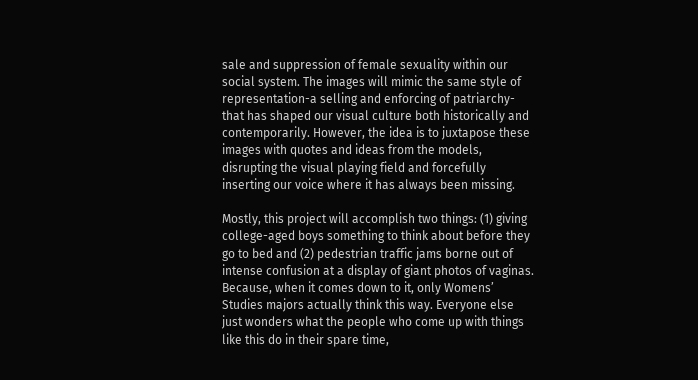sale and suppression of female sexuality within our social system. The images will mimic the same style of representation-a selling and enforcing of patriarchy- that has shaped our visual culture both historically and contemporarily. However, the idea is to juxtapose these images with quotes and ideas from the models, disrupting the visual playing field and forcefully inserting our voice where it has always been missing.

Mostly, this project will accomplish two things: (1) giving college-aged boys something to think about before they go to bed and (2) pedestrian traffic jams borne out of intense confusion at a display of giant photos of vaginas. Because, when it comes down to it, only Womens’ Studies majors actually think this way. Everyone else just wonders what the people who come up with things like this do in their spare time,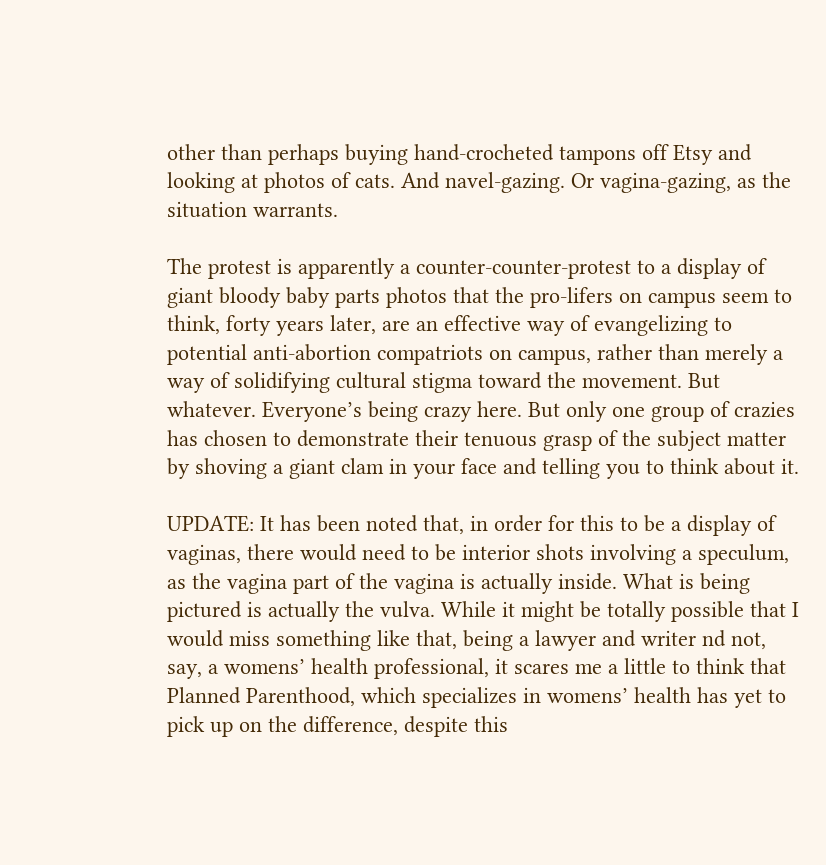other than perhaps buying hand-crocheted tampons off Etsy and looking at photos of cats. And navel-gazing. Or vagina-gazing, as the situation warrants.

The protest is apparently a counter-counter-protest to a display of giant bloody baby parts photos that the pro-lifers on campus seem to think, forty years later, are an effective way of evangelizing to potential anti-abortion compatriots on campus, rather than merely a way of solidifying cultural stigma toward the movement. But whatever. Everyone’s being crazy here. But only one group of crazies has chosen to demonstrate their tenuous grasp of the subject matter by shoving a giant clam in your face and telling you to think about it.

UPDATE: It has been noted that, in order for this to be a display of vaginas, there would need to be interior shots involving a speculum, as the vagina part of the vagina is actually inside. What is being pictured is actually the vulva. While it might be totally possible that I would miss something like that, being a lawyer and writer nd not, say, a womens’ health professional, it scares me a little to think that Planned Parenthood, which specializes in womens’ health has yet to pick up on the difference, despite this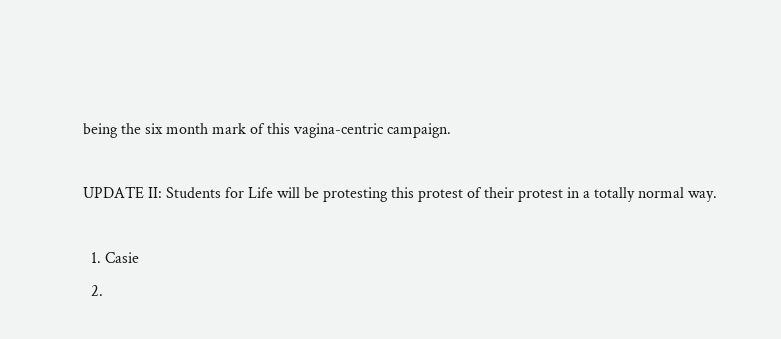being the six month mark of this vagina-centric campaign.

UPDATE II: Students for Life will be protesting this protest of their protest in a totally normal way.

  1. Casie
  2.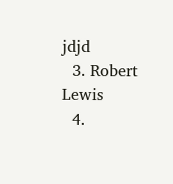jdjd
  3. Robert Lewis
  4.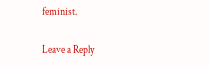feminist.

Leave a Reply